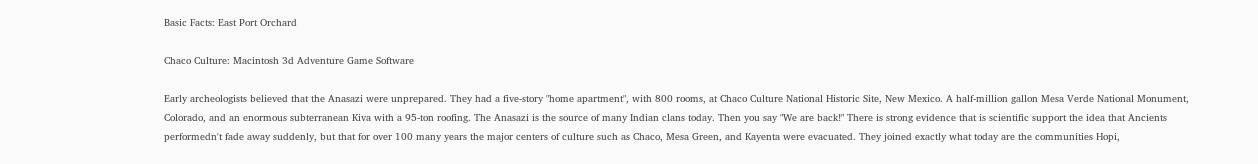Basic Facts: East Port Orchard

Chaco Culture: Macintosh 3d Adventure Game Software

Early archeologists believed that the Anasazi were unprepared. They had a five-story "home apartment", with 800 rooms, at Chaco Culture National Historic Site, New Mexico. A half-million gallon Mesa Verde National Monument, Colorado, and an enormous subterranean Kiva with a 95-ton roofing. The Anasazi is the source of many Indian clans today. Then you say "We are back!" There is strong evidence that is scientific support the idea that Ancients performedn't fade away suddenly, but that for over 100 many years the major centers of culture such as Chaco, Mesa Green, and Kayenta were evacuated. They joined exactly what today are the communities Hopi,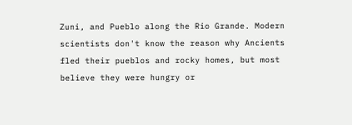Zuni, and Pueblo along the Rio Grande. Modern scientists don't know the reason why Ancients fled their pueblos and rocky homes, but most believe they were hungry or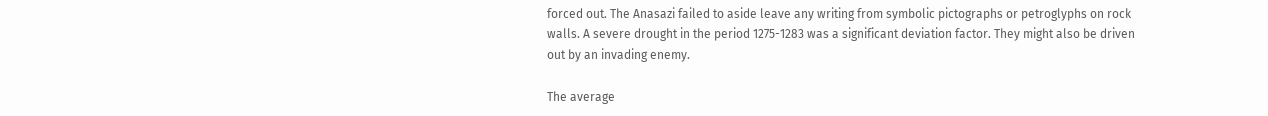forced out. The Anasazi failed to aside leave any writing from symbolic pictographs or petroglyphs on rock walls. A severe drought in the period 1275-1283 was a significant deviation factor. They might also be driven out by an invading enemy.

The average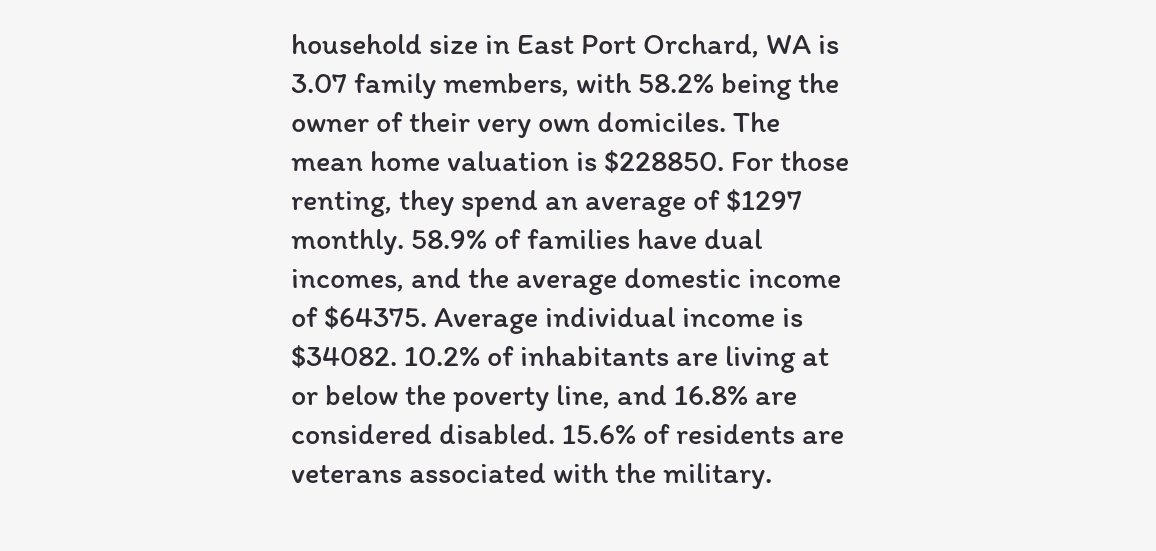household size in East Port Orchard, WA is 3.07 family members, with 58.2% being the owner of their very own domiciles. The mean home valuation is $228850. For those renting, they spend an average of $1297 monthly. 58.9% of families have dual incomes, and the average domestic income of $64375. Average individual income is $34082. 10.2% of inhabitants are living at or below the poverty line, and 16.8% are considered disabled. 15.6% of residents are veterans associated with the military.